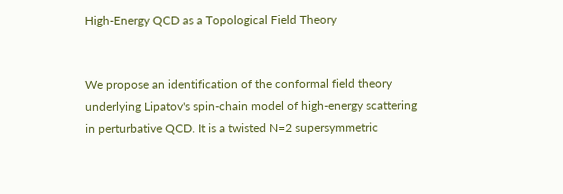High-Energy QCD as a Topological Field Theory


We propose an identification of the conformal field theory underlying Lipatov's spin-chain model of high-energy scattering in perturbative QCD. It is a twisted N=2 supersymmetric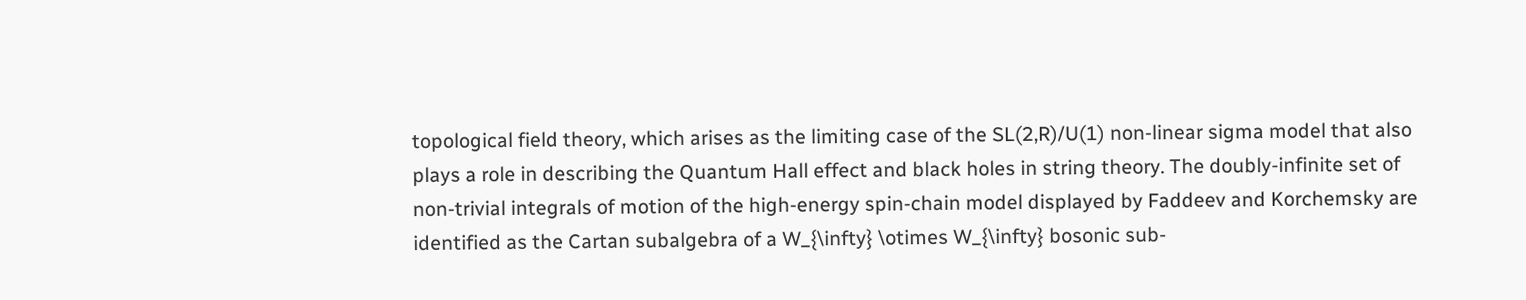topological field theory, which arises as the limiting case of the SL(2,R)/U(1) non-linear sigma model that also plays a role in describing the Quantum Hall effect and black holes in string theory. The doubly-infinite set of non-trivial integrals of motion of the high-energy spin-chain model displayed by Faddeev and Korchemsky are identified as the Cartan subalgebra of a W_{\infty} \otimes W_{\infty} bosonic sub-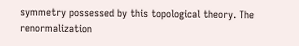symmetry possessed by this topological theory. The renormalization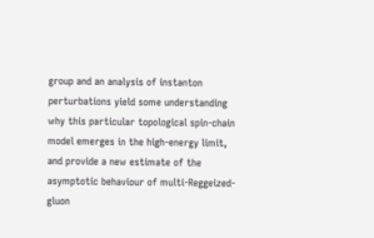group and an analysis of instanton perturbations yield some understanding why this particular topological spin-chain model emerges in the high-energy limit, and provide a new estimate of the asymptotic behaviour of multi-Reggeized-gluon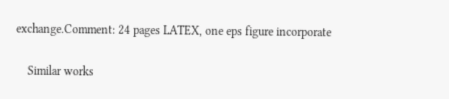exchange.Comment: 24 pages LATEX, one eps figure incorporate

    Similar works